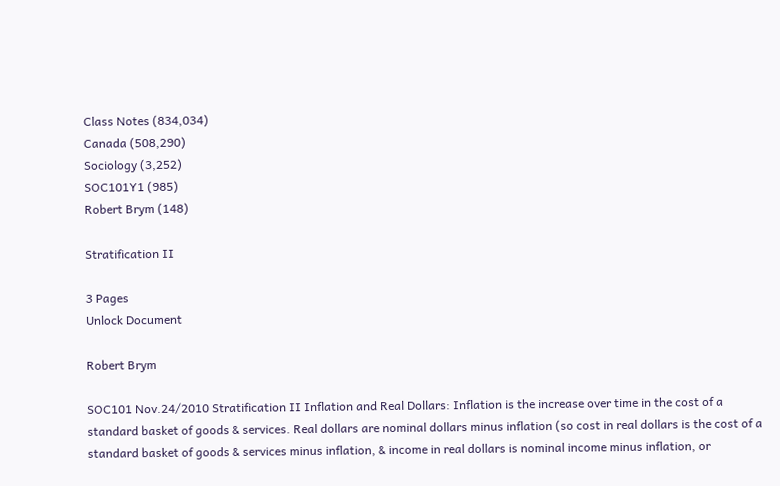Class Notes (834,034)
Canada (508,290)
Sociology (3,252)
SOC101Y1 (985)
Robert Brym (148)

Stratification II

3 Pages
Unlock Document

Robert Brym

SOC101 Nov.24/2010 Stratification II Inflation and Real Dollars: Inflation is the increase over time in the cost of a standard basket of goods & services. Real dollars are nominal dollars minus inflation (so cost in real dollars is the cost of a standard basket of goods & services minus inflation, & income in real dollars is nominal income minus inflation, or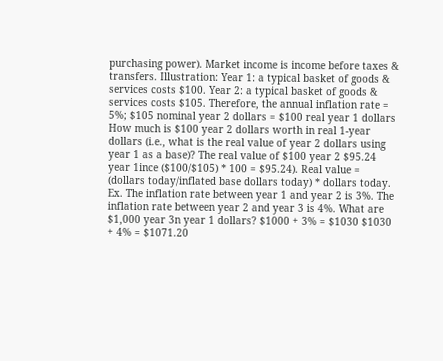purchasing power). Market income is income before taxes & transfers. Illustration: Year 1: a typical basket of goods & services costs $100. Year 2: a typical basket of goods & services costs $105. Therefore, the annual inflation rate = 5%; $105 nominal year 2 dollars = $100 real year 1 dollars How much is $100 year 2 dollars worth in real 1-year dollars (i.e., what is the real value of year 2 dollars using year 1 as a base)? The real value of $100 year 2 $95.24 year 1ince ($100/$105) * 100 = $95.24). Real value = (dollars today/inflated base dollars today) * dollars today. Ex. The inflation rate between year 1 and year 2 is 3%. The inflation rate between year 2 and year 3 is 4%. What are $1,000 year 3n year 1 dollars? $1000 + 3% = $1030 $1030 + 4% = $1071.20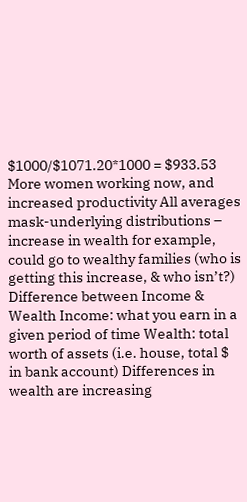$1000/$1071.20*1000 = $933.53 More women working now, and increased productivity All averages mask-underlying distributions – increase in wealth for example, could go to wealthy families (who is getting this increase, & who isn’t?) Difference between Income & Wealth Income: what you earn in a given period of time Wealth: total worth of assets (i.e. house, total $ in bank account) Differences in wealth are increasing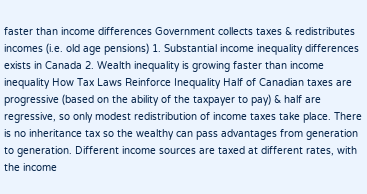faster than income differences Government collects taxes & redistributes incomes (i.e. old age pensions) 1. Substantial income inequality differences exists in Canada 2. Wealth inequality is growing faster than income inequality How Tax Laws Reinforce Inequality Half of Canadian taxes are progressive (based on the ability of the taxpayer to pay) & half are regressive, so only modest redistribution of income taxes take place. There is no inheritance tax so the wealthy can pass advantages from generation to generation. Different income sources are taxed at different rates, with the income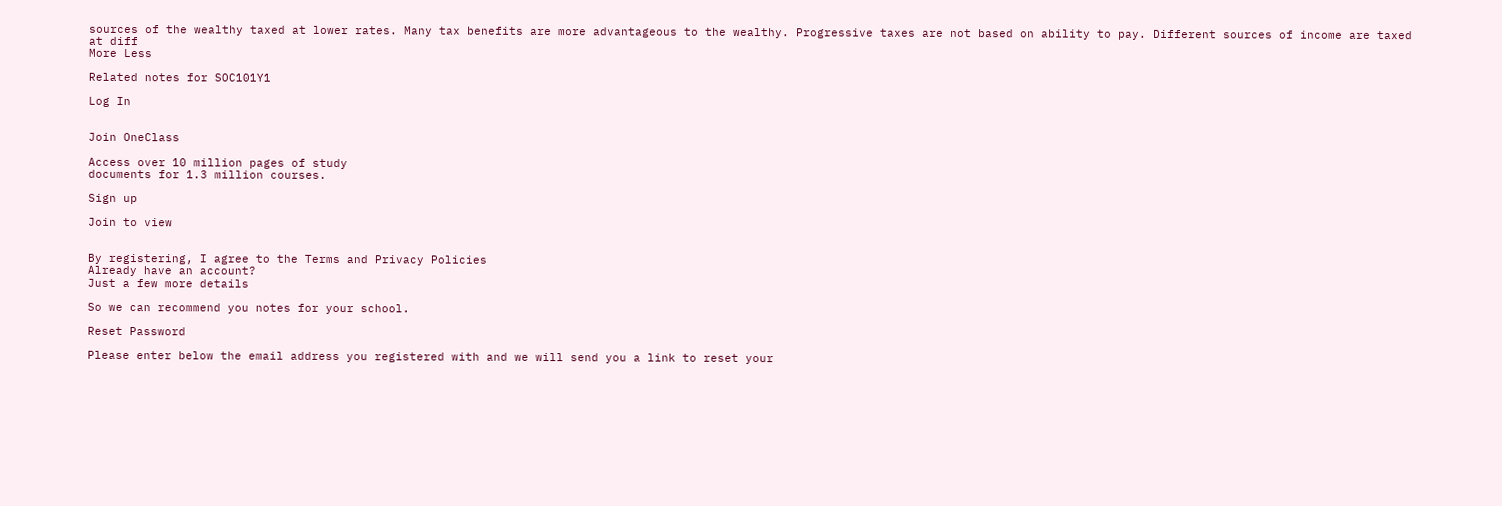sources of the wealthy taxed at lower rates. Many tax benefits are more advantageous to the wealthy. Progressive taxes are not based on ability to pay. Different sources of income are taxed at diff
More Less

Related notes for SOC101Y1

Log In


Join OneClass

Access over 10 million pages of study
documents for 1.3 million courses.

Sign up

Join to view


By registering, I agree to the Terms and Privacy Policies
Already have an account?
Just a few more details

So we can recommend you notes for your school.

Reset Password

Please enter below the email address you registered with and we will send you a link to reset your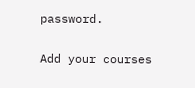password.

Add your courses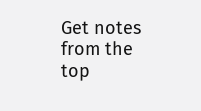Get notes from the top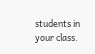students in your class.